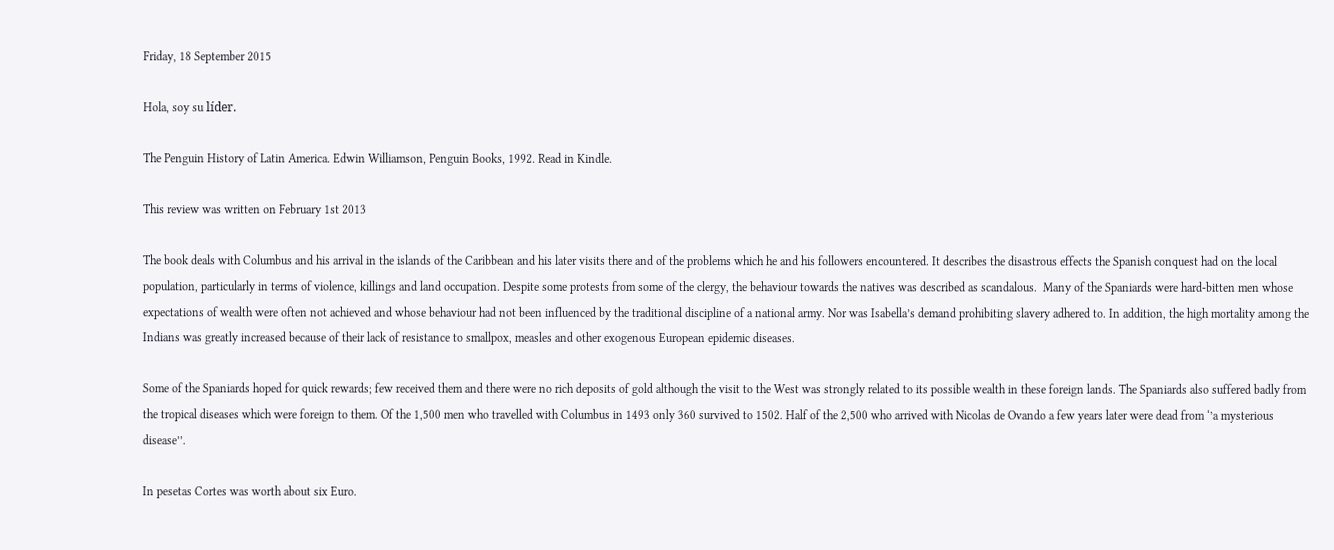Friday, 18 September 2015

Hola, soy su líder.

The Penguin History of Latin America. Edwin Williamson, Penguin Books, 1992. Read in Kindle.

This review was written on February 1st 2013

The book deals with Columbus and his arrival in the islands of the Caribbean and his later visits there and of the problems which he and his followers encountered. It describes the disastrous effects the Spanish conquest had on the local population, particularly in terms of violence, killings and land occupation. Despite some protests from some of the clergy, the behaviour towards the natives was described as scandalous.  Many of the Spaniards were hard-bitten men whose expectations of wealth were often not achieved and whose behaviour had not been influenced by the traditional discipline of a national army. Nor was Isabella’s demand prohibiting slavery adhered to. In addition, the high mortality among the Indians was greatly increased because of their lack of resistance to smallpox, measles and other exogenous European epidemic diseases.

Some of the Spaniards hoped for quick rewards; few received them and there were no rich deposits of gold although the visit to the West was strongly related to its possible wealth in these foreign lands. The Spaniards also suffered badly from the tropical diseases which were foreign to them. Of the 1,500 men who travelled with Columbus in 1493 only 360 survived to 1502. Half of the 2,500 who arrived with Nicolas de Ovando a few years later were dead from ‘’a mysterious disease’’.

In pesetas Cortes was worth about six Euro.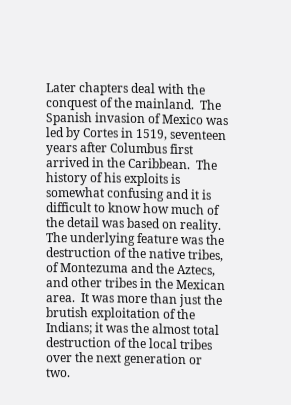Later chapters deal with the conquest of the mainland.  The Spanish invasion of Mexico was led by Cortes in 1519, seventeen years after Columbus first arrived in the Caribbean.  The history of his exploits is somewhat confusing and it is difficult to know how much of the detail was based on reality. The underlying feature was the destruction of the native tribes, of Montezuma and the Aztecs, and other tribes in the Mexican  area.  It was more than just the brutish exploitation of the Indians; it was the almost total destruction of the local tribes over the next generation or two.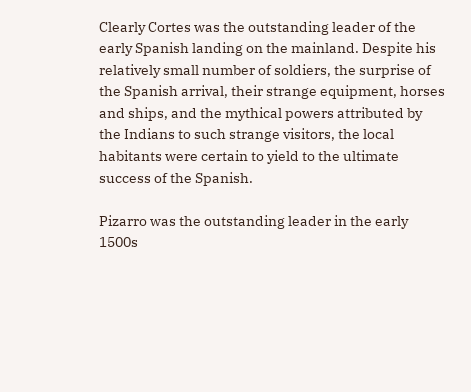Clearly Cortes was the outstanding leader of the early Spanish landing on the mainland. Despite his relatively small number of soldiers, the surprise of the Spanish arrival, their strange equipment, horses and ships, and the mythical powers attributed by the Indians to such strange visitors, the local habitants were certain to yield to the ultimate success of the Spanish.

Pizarro was the outstanding leader in the early 1500s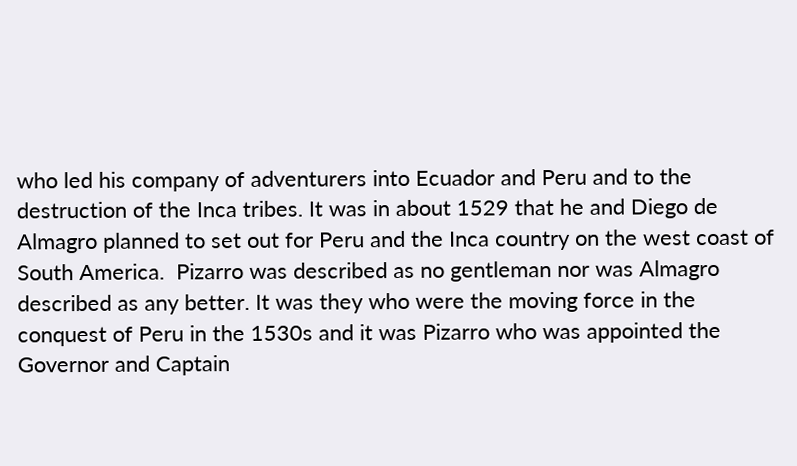who led his company of adventurers into Ecuador and Peru and to the destruction of the Inca tribes. It was in about 1529 that he and Diego de Almagro planned to set out for Peru and the Inca country on the west coast of South America.  Pizarro was described as no gentleman nor was Almagro described as any better. It was they who were the moving force in the conquest of Peru in the 1530s and it was Pizarro who was appointed the Governor and Captain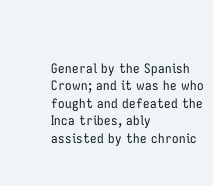General by the Spanish Crown; and it was he who fought and defeated the Inca tribes, ably assisted by the chronic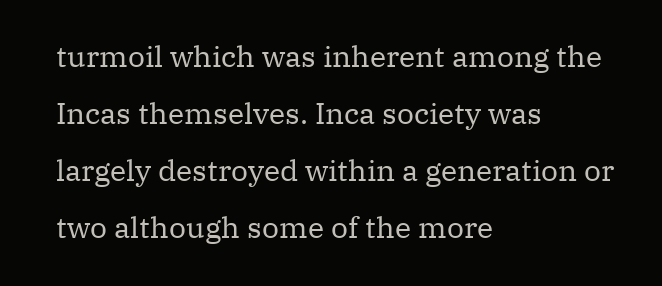turmoil which was inherent among the Incas themselves. Inca society was largely destroyed within a generation or two although some of the more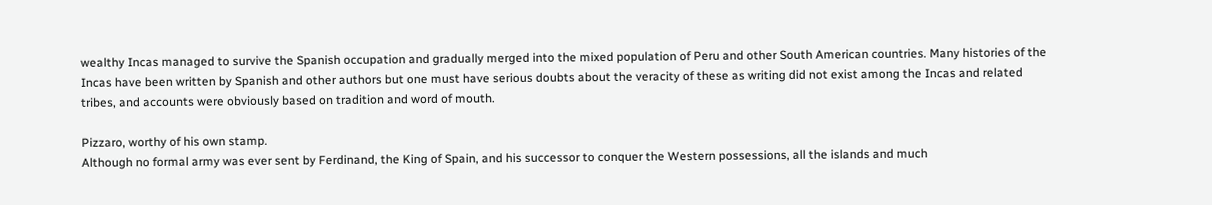wealthy Incas managed to survive the Spanish occupation and gradually merged into the mixed population of Peru and other South American countries. Many histories of the Incas have been written by Spanish and other authors but one must have serious doubts about the veracity of these as writing did not exist among the Incas and related tribes, and accounts were obviously based on tradition and word of mouth.

Pizzaro, worthy of his own stamp.
Although no formal army was ever sent by Ferdinand, the King of Spain, and his successor to conquer the Western possessions, all the islands and much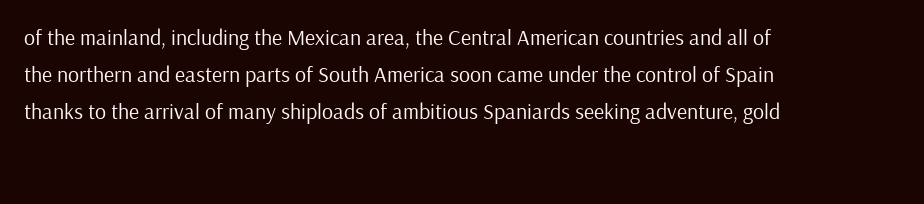of the mainland, including the Mexican area, the Central American countries and all of the northern and eastern parts of South America soon came under the control of Spain thanks to the arrival of many shiploads of ambitious Spaniards seeking adventure, gold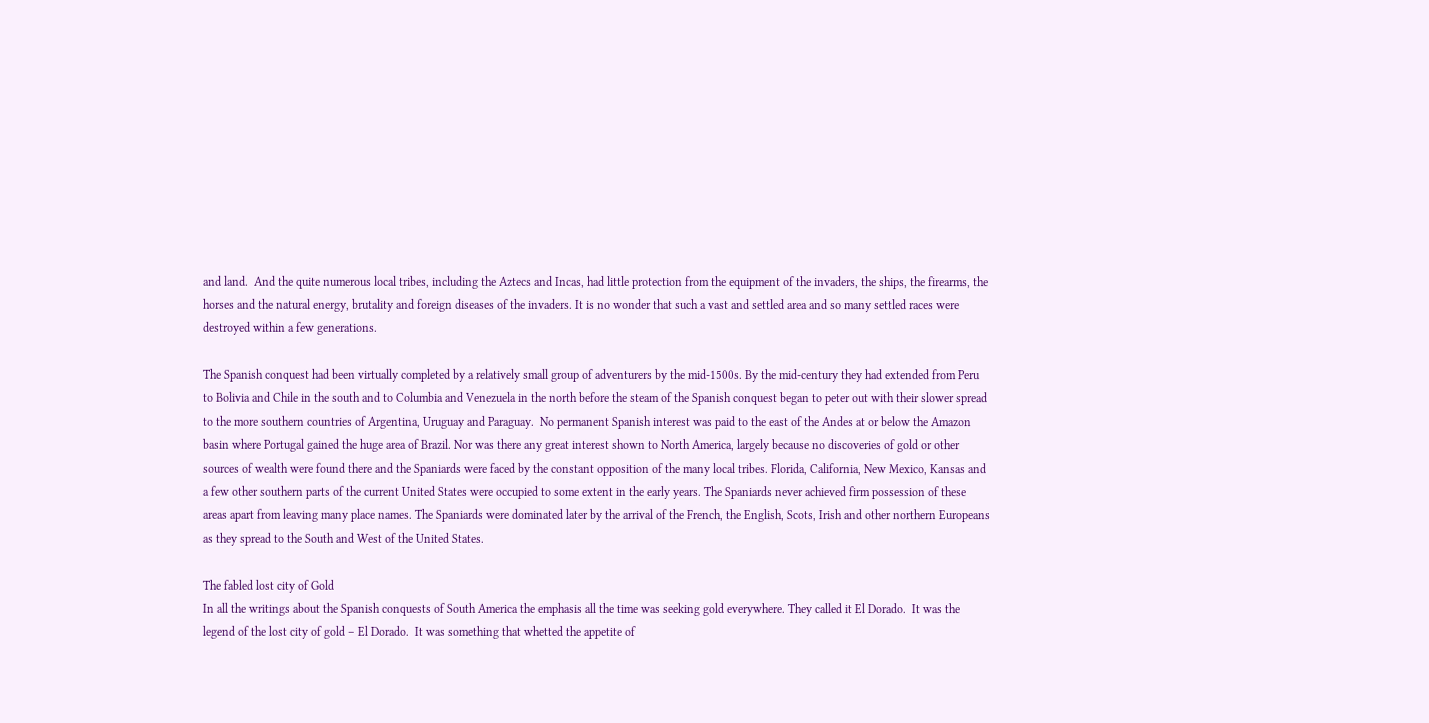and land.  And the quite numerous local tribes, including the Aztecs and Incas, had little protection from the equipment of the invaders, the ships, the firearms, the horses and the natural energy, brutality and foreign diseases of the invaders. It is no wonder that such a vast and settled area and so many settled races were destroyed within a few generations.

The Spanish conquest had been virtually completed by a relatively small group of adventurers by the mid-1500s. By the mid-century they had extended from Peru to Bolivia and Chile in the south and to Columbia and Venezuela in the north before the steam of the Spanish conquest began to peter out with their slower spread to the more southern countries of Argentina, Uruguay and Paraguay.  No permanent Spanish interest was paid to the east of the Andes at or below the Amazon basin where Portugal gained the huge area of Brazil. Nor was there any great interest shown to North America, largely because no discoveries of gold or other sources of wealth were found there and the Spaniards were faced by the constant opposition of the many local tribes. Florida, California, New Mexico, Kansas and a few other southern parts of the current United States were occupied to some extent in the early years. The Spaniards never achieved firm possession of these areas apart from leaving many place names. The Spaniards were dominated later by the arrival of the French, the English, Scots, Irish and other northern Europeans as they spread to the South and West of the United States.

The fabled lost city of Gold
In all the writings about the Spanish conquests of South America the emphasis all the time was seeking gold everywhere. They called it El Dorado.  It was the legend of the lost city of gold – El Dorado.  It was something that whetted the appetite of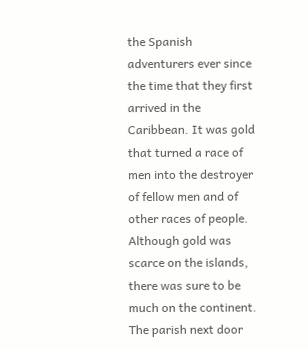the Spanish adventurers ever since the time that they first arrived in the Caribbean. It was gold that turned a race of men into the destroyer of fellow men and of other races of people.  Although gold was scarce on the islands, there was sure to be much on the continent. The parish next door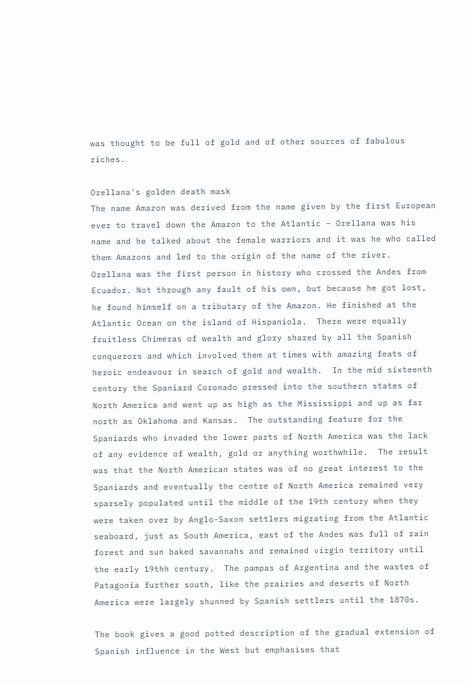was thought to be full of gold and of other sources of fabulous riches.

Orellana's golden death mask
The name Amazon was derived from the name given by the first European ever to travel down the Amazon to the Atlantic – Orellana was his name and he talked about the female warriors and it was he who called them Amazons and led to the origin of the name of the river.  Orellana was the first person in history who crossed the Andes from Ecuador. Not through any fault of his own, but because he got lost, he found himself on a tributary of the Amazon. He finished at the Atlantic Ocean on the island of Hispaniola.  There were equally fruitless Chimeras of wealth and glory shared by all the Spanish conquerors and which involved them at times with amazing feats of heroic endeavour in search of gold and wealth.  In the mid sixteenth century the Spaniard Coronado pressed into the southern states of North America and went up as high as the Mississippi and up as far north as Oklahoma and Kansas.  The outstanding feature for the Spaniards who invaded the lower parts of North America was the lack of any evidence of wealth, gold or anything worthwhile.  The result was that the North American states was of no great interest to the Spaniards and eventually the centre of North America remained very sparsely populated until the middle of the 19th century when they were taken over by Anglo-Saxon settlers migrating from the Atlantic seaboard, just as South America, east of the Andes was full of rain forest and sun baked savannahs and remained virgin territory until the early 19thh century.  The pampas of Argentina and the wastes of Patagonia further south, like the prairies and deserts of North America were largely shunned by Spanish settlers until the 1870s.

The book gives a good potted description of the gradual extension of Spanish influence in the West but emphasises that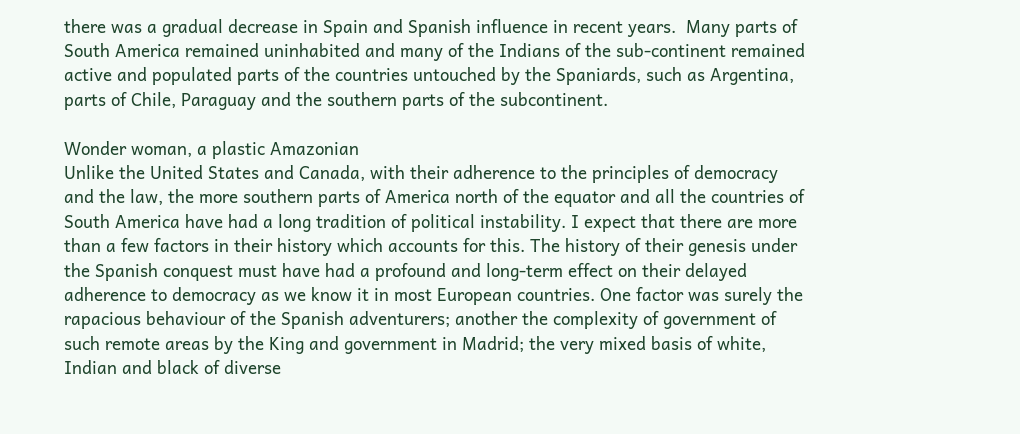there was a gradual decrease in Spain and Spanish influence in recent years.  Many parts of South America remained uninhabited and many of the Indians of the sub-continent remained active and populated parts of the countries untouched by the Spaniards, such as Argentina, parts of Chile, Paraguay and the southern parts of the subcontinent.

Wonder woman, a plastic Amazonian
Unlike the United States and Canada, with their adherence to the principles of democracy and the law, the more southern parts of America north of the equator and all the countries of South America have had a long tradition of political instability. I expect that there are more than a few factors in their history which accounts for this. The history of their genesis under the Spanish conquest must have had a profound and long-term effect on their delayed adherence to democracy as we know it in most European countries. One factor was surely the rapacious behaviour of the Spanish adventurers; another the complexity of government of such remote areas by the King and government in Madrid; the very mixed basis of white, Indian and black of diverse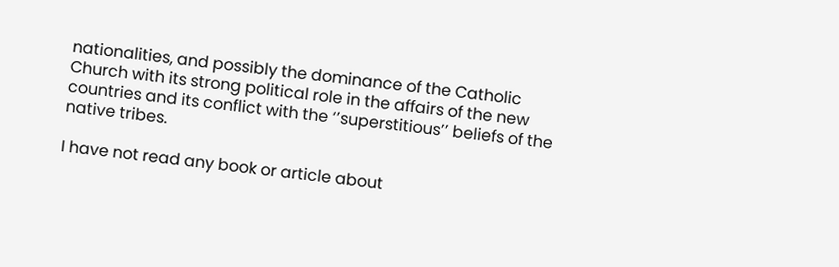nationalities, and possibly the dominance of the Catholic Church with its strong political role in the affairs of the new countries and its conflict with the ‘’superstitious’’ beliefs of the native tribes.

I have not read any book or article about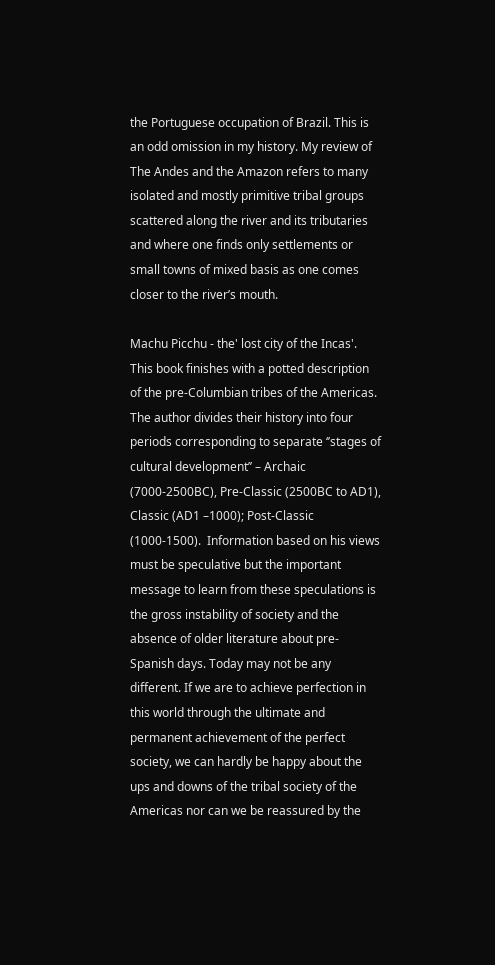the Portuguese occupation of Brazil. This is an odd omission in my history. My review of The Andes and the Amazon refers to many isolated and mostly primitive tribal groups scattered along the river and its tributaries and where one finds only settlements or small towns of mixed basis as one comes closer to the river’s mouth.

Machu Picchu - the' lost city of the Incas'.
This book finishes with a potted description of the pre-Columbian tribes of the Americas. The author divides their history into four periods corresponding to separate ‘’stages of cultural development’’ – Archaic (7000-2500BC), Pre-Classic (2500BC to AD1), Classic (AD1 –1000); Post-Classic (1000-1500).  Information based on his views must be speculative but the important message to learn from these speculations is the gross instability of society and the absence of older literature about pre-Spanish days. Today may not be any different. If we are to achieve perfection in this world through the ultimate and permanent achievement of the perfect society, we can hardly be happy about the ups and downs of the tribal society of the Americas nor can we be reassured by the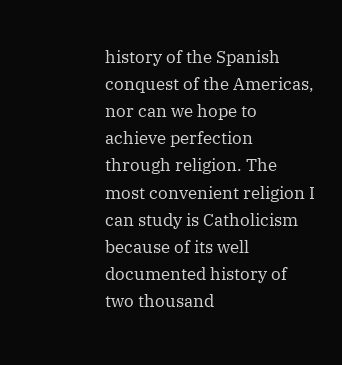history of the Spanish conquest of the Americas, nor can we hope to achieve perfection through religion. The most convenient religion I can study is Catholicism because of its well documented history of two thousand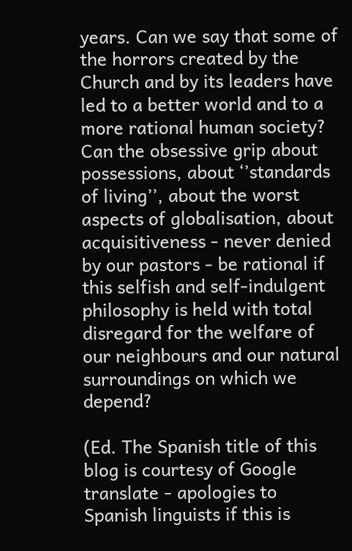years. Can we say that some of the horrors created by the Church and by its leaders have led to a better world and to a more rational human society? Can the obsessive grip about possessions, about ‘’standards of living’’, about the worst aspects of globalisation, about acquisitiveness - never denied by our pastors - be rational if this selfish and self-indulgent philosophy is held with total disregard for the welfare of our neighbours and our natural surroundings on which we depend?

(Ed. The Spanish title of this blog is courtesy of Google translate - apologies to Spanish linguists if this is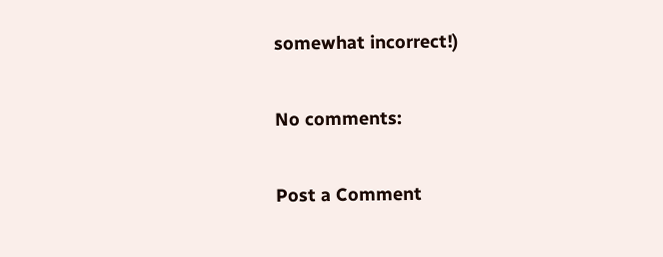somewhat incorrect!)

No comments:

Post a Comment